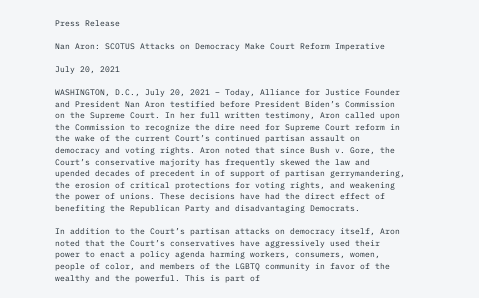Press Release

Nan Aron: SCOTUS Attacks on Democracy Make Court Reform Imperative

July 20, 2021

WASHINGTON, D.C., July 20, 2021 – Today, Alliance for Justice Founder and President Nan Aron testified before President Biden’s Commission on the Supreme Court. In her full written testimony, Aron called upon the Commission to recognize the dire need for Supreme Court reform in the wake of the current Court’s continued partisan assault on democracy and voting rights. Aron noted that since Bush v. Gore, the Court’s conservative majority has frequently skewed the law and upended decades of precedent in of support of partisan gerrymandering, the erosion of critical protections for voting rights, and weakening the power of unions. These decisions have had the direct effect of benefiting the Republican Party and disadvantaging Democrats.

In addition to the Court’s partisan attacks on democracy itself, Aron noted that the Court’s conservatives have aggressively used their power to enact a policy agenda harming workers, consumers, women, people of color, and members of the LGBTQ community in favor of the wealthy and the powerful. This is part of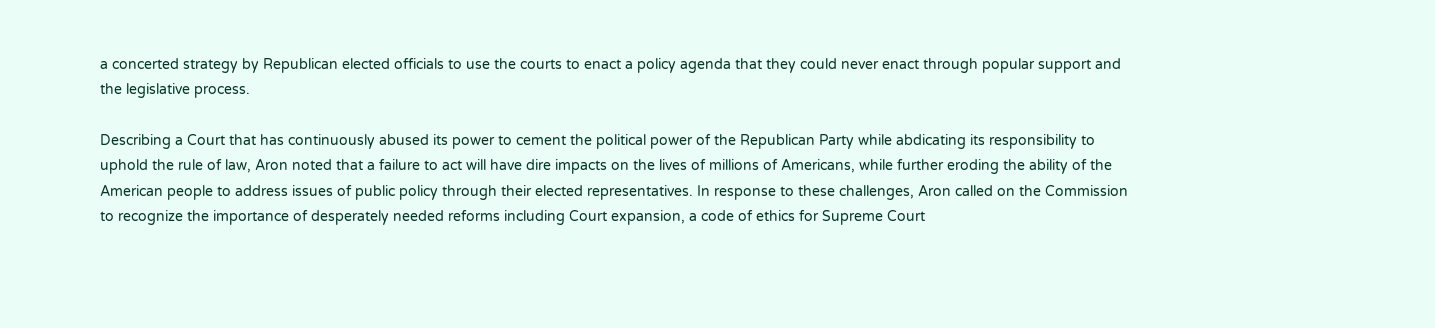a concerted strategy by Republican elected officials to use the courts to enact a policy agenda that they could never enact through popular support and the legislative process.

Describing a Court that has continuously abused its power to cement the political power of the Republican Party while abdicating its responsibility to uphold the rule of law, Aron noted that a failure to act will have dire impacts on the lives of millions of Americans, while further eroding the ability of the American people to address issues of public policy through their elected representatives. In response to these challenges, Aron called on the Commission to recognize the importance of desperately needed reforms including Court expansion, a code of ethics for Supreme Court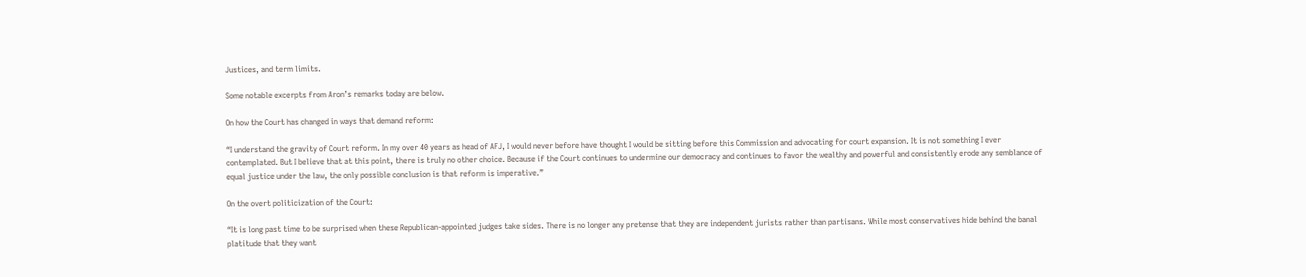Justices, and term limits.

Some notable excerpts from Aron’s remarks today are below.

On how the Court has changed in ways that demand reform:

“I understand the gravity of Court reform. In my over 40 years as head of AFJ, I would never before have thought I would be sitting before this Commission and advocating for court expansion. It is not something I ever contemplated. But I believe that at this point, there is truly no other choice. Because if the Court continues to undermine our democracy and continues to favor the wealthy and powerful and consistently erode any semblance of equal justice under the law, the only possible conclusion is that reform is imperative.”

On the overt politicization of the Court:

“It is long past time to be surprised when these Republican-appointed judges take sides. There is no longer any pretense that they are independent jurists rather than partisans. While most conservatives hide behind the banal platitude that they want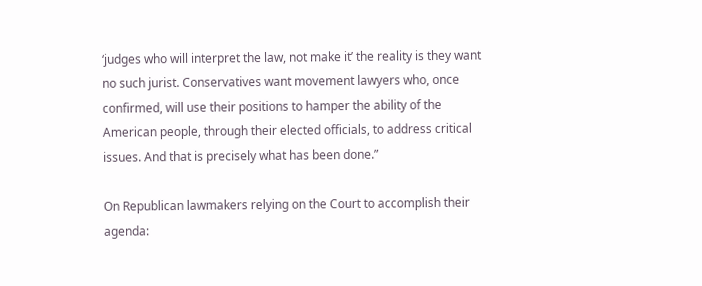‘judges who will interpret the law, not make it’ the reality is they want no such jurist. Conservatives want movement lawyers who, once confirmed, will use their positions to hamper the ability of the American people, through their elected officials, to address critical issues. And that is precisely what has been done.”

On Republican lawmakers relying on the Court to accomplish their agenda: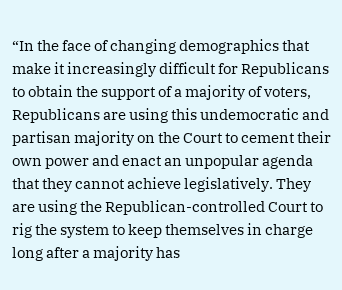“In the face of changing demographics that make it increasingly difficult for Republicans to obtain the support of a majority of voters, Republicans are using this undemocratic and partisan majority on the Court to cement their own power and enact an unpopular agenda that they cannot achieve legislatively. They are using the Republican-controlled Court to rig the system to keep themselves in charge long after a majority has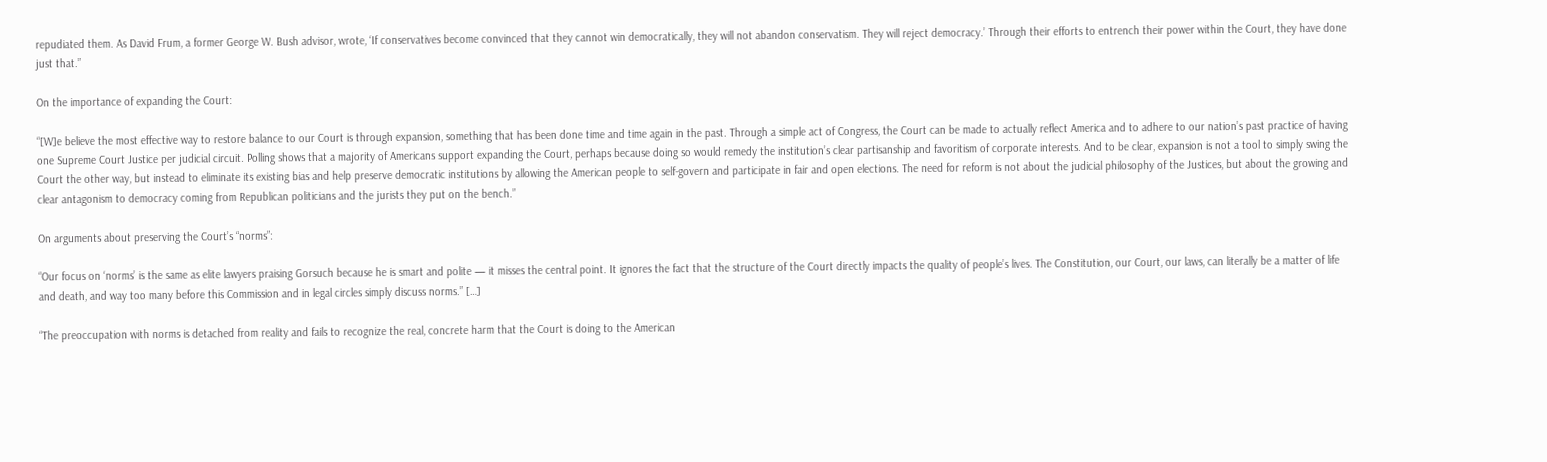repudiated them. As David Frum, a former George W. Bush advisor, wrote, ‘If conservatives become convinced that they cannot win democratically, they will not abandon conservatism. They will reject democracy.’ Through their efforts to entrench their power within the Court, they have done just that.”

On the importance of expanding the Court:

“[W]e believe the most effective way to restore balance to our Court is through expansion, something that has been done time and time again in the past. Through a simple act of Congress, the Court can be made to actually reflect America and to adhere to our nation’s past practice of having one Supreme Court Justice per judicial circuit. Polling shows that a majority of Americans support expanding the Court, perhaps because doing so would remedy the institution’s clear partisanship and favoritism of corporate interests. And to be clear, expansion is not a tool to simply swing the Court the other way, but instead to eliminate its existing bias and help preserve democratic institutions by allowing the American people to self-govern and participate in fair and open elections. The need for reform is not about the judicial philosophy of the Justices, but about the growing and clear antagonism to democracy coming from Republican politicians and the jurists they put on the bench.”

On arguments about preserving the Court’s “norms”:

“Our focus on ‘norms’ is the same as elite lawyers praising Gorsuch because he is smart and polite — it misses the central point. It ignores the fact that the structure of the Court directly impacts the quality of people’s lives. The Constitution, our Court, our laws, can literally be a matter of life and death, and way too many before this Commission and in legal circles simply discuss norms.” […]

“The preoccupation with norms is detached from reality and fails to recognize the real, concrete harm that the Court is doing to the American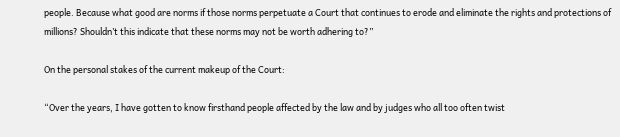people. Because what good are norms if those norms perpetuate a Court that continues to erode and eliminate the rights and protections of millions? Shouldn’t this indicate that these norms may not be worth adhering to?”

On the personal stakes of the current makeup of the Court:

“Over the years, I have gotten to know firsthand people affected by the law and by judges who all too often twist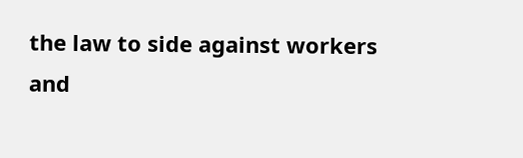the law to side against workers and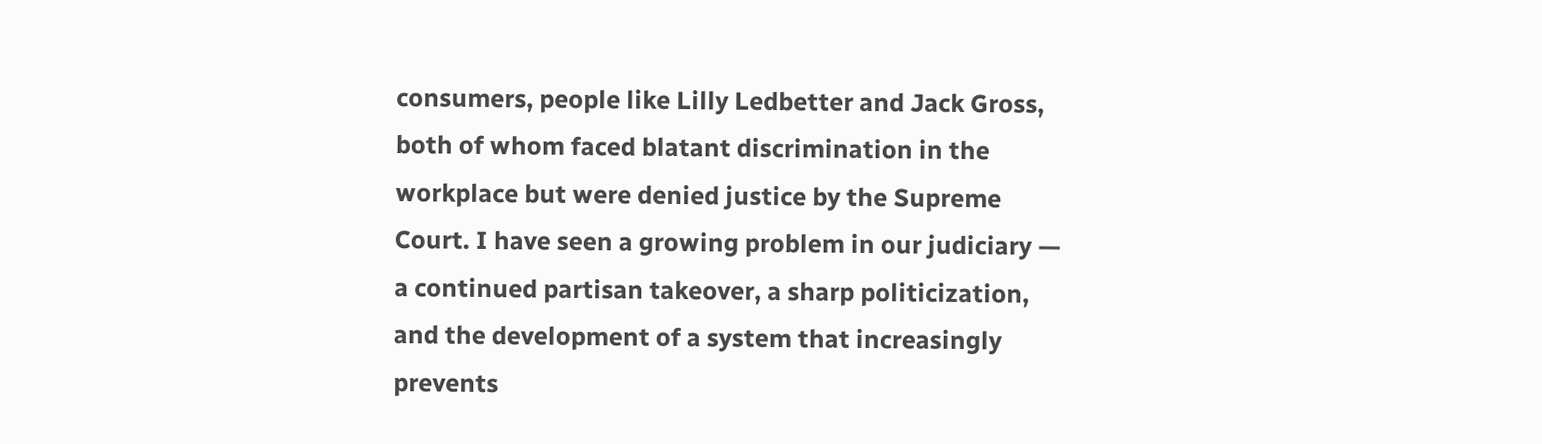consumers, people like Lilly Ledbetter and Jack Gross, both of whom faced blatant discrimination in the workplace but were denied justice by the Supreme Court. I have seen a growing problem in our judiciary — a continued partisan takeover, a sharp politicization, and the development of a system that increasingly prevents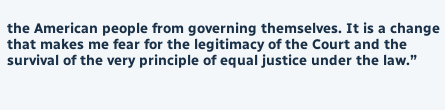the American people from governing themselves. It is a change that makes me fear for the legitimacy of the Court and the survival of the very principle of equal justice under the law.”